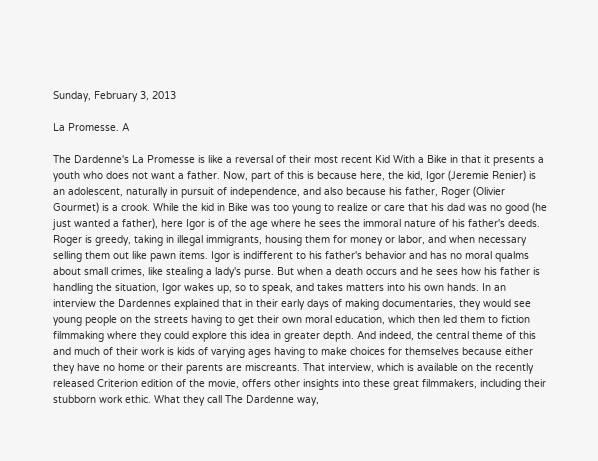Sunday, February 3, 2013

La Promesse. A

The Dardenne's La Promesse is like a reversal of their most recent Kid With a Bike in that it presents a youth who does not want a father. Now, part of this is because here, the kid, Igor (Jeremie Renier) is an adolescent, naturally in pursuit of independence, and also because his father, Roger (Olivier Gourmet) is a crook. While the kid in Bike was too young to realize or care that his dad was no good (he just wanted a father), here Igor is of the age where he sees the immoral nature of his father's deeds. Roger is greedy, taking in illegal immigrants, housing them for money or labor, and when necessary selling them out like pawn items. Igor is indifferent to his father's behavior and has no moral qualms about small crimes, like stealing a lady's purse. But when a death occurs and he sees how his father is handling the situation, Igor wakes up, so to speak, and takes matters into his own hands. In an interview the Dardennes explained that in their early days of making documentaries, they would see young people on the streets having to get their own moral education, which then led them to fiction filmmaking where they could explore this idea in greater depth. And indeed, the central theme of this and much of their work is kids of varying ages having to make choices for themselves because either they have no home or their parents are miscreants. That interview, which is available on the recently released Criterion edition of the movie, offers other insights into these great filmmakers, including their stubborn work ethic. What they call The Dardenne way,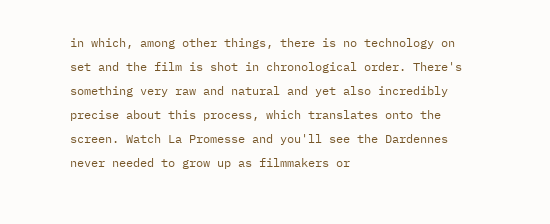in which, among other things, there is no technology on set and the film is shot in chronological order. There's something very raw and natural and yet also incredibly precise about this process, which translates onto the screen. Watch La Promesse and you'll see the Dardennes never needed to grow up as filmmakers or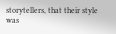storytellers, that their style was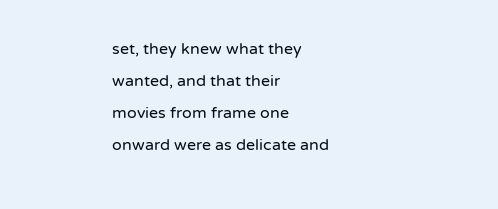set, they knew what they wanted, and that their movies from frame one onward were as delicate and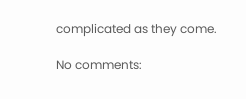complicated as they come.

No comments: